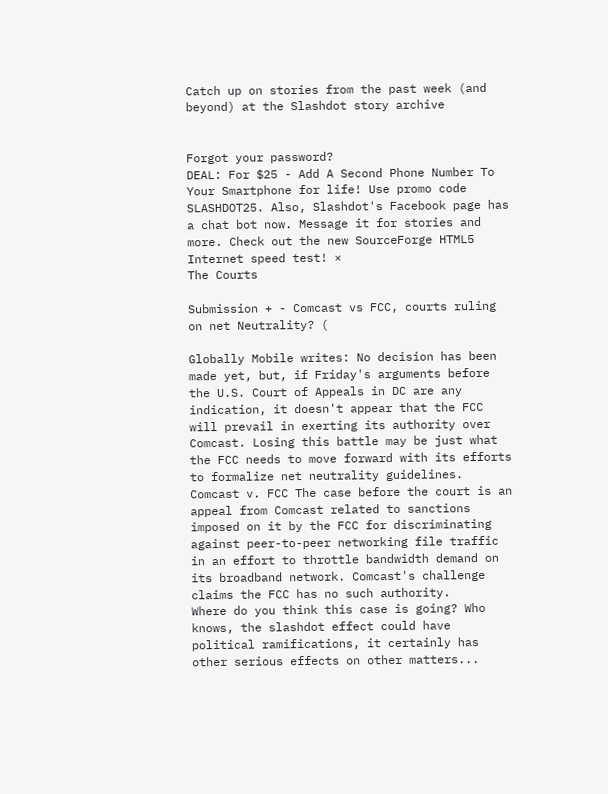Catch up on stories from the past week (and beyond) at the Slashdot story archive


Forgot your password?
DEAL: For $25 - Add A Second Phone Number To Your Smartphone for life! Use promo code SLASHDOT25. Also, Slashdot's Facebook page has a chat bot now. Message it for stories and more. Check out the new SourceForge HTML5 Internet speed test! ×
The Courts

Submission + - Comcast vs FCC, courts ruling on net Neutrality? (

Globally Mobile writes: No decision has been made yet, but, if Friday's arguments before the U.S. Court of Appeals in DC are any indication, it doesn't appear that the FCC will prevail in exerting its authority over Comcast. Losing this battle may be just what the FCC needs to move forward with its efforts to formalize net neutrality guidelines.
Comcast v. FCC The case before the court is an appeal from Comcast related to sanctions imposed on it by the FCC for discriminating against peer-to-peer networking file traffic in an effort to throttle bandwidth demand on its broadband network. Comcast's challenge claims the FCC has no such authority.
Where do you think this case is going? Who knows, the slashdot effect could have political ramifications, it certainly has other serious effects on other matters...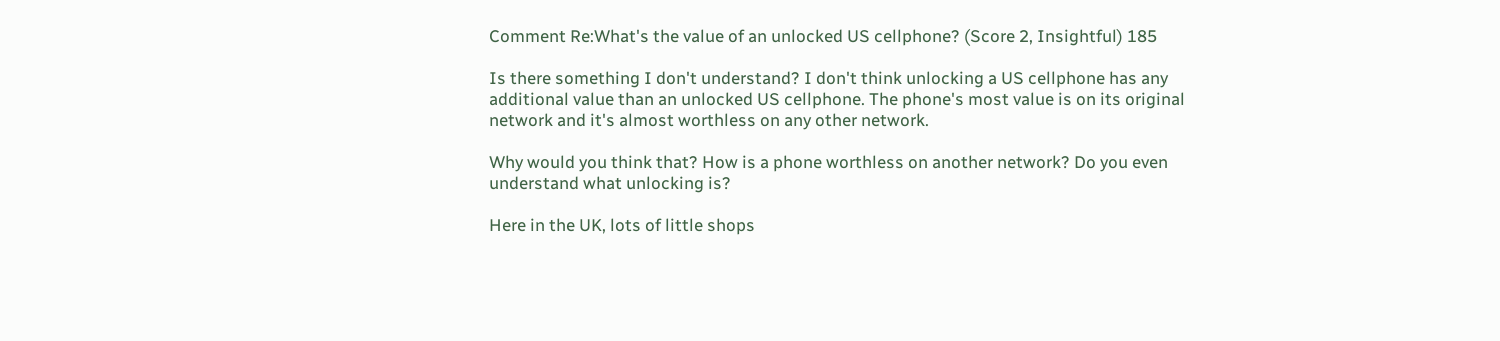Comment Re:What's the value of an unlocked US cellphone? (Score 2, Insightful) 185

Is there something I don't understand? I don't think unlocking a US cellphone has any additional value than an unlocked US cellphone. The phone's most value is on its original network and it's almost worthless on any other network.

Why would you think that? How is a phone worthless on another network? Do you even understand what unlocking is?

Here in the UK, lots of little shops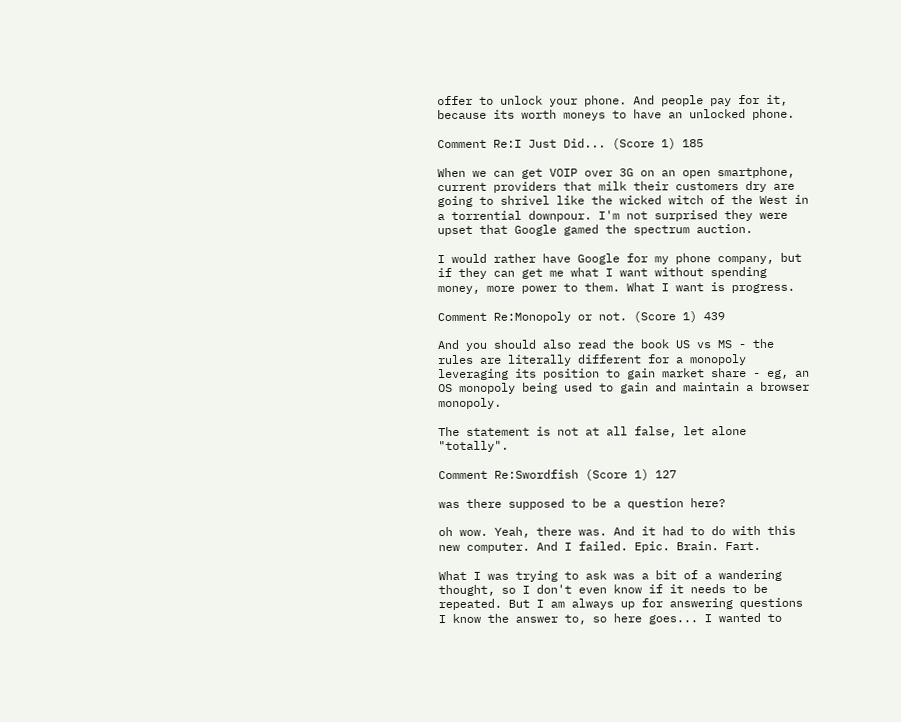offer to unlock your phone. And people pay for it, because its worth moneys to have an unlocked phone.

Comment Re:I Just Did... (Score 1) 185

When we can get VOIP over 3G on an open smartphone, current providers that milk their customers dry are going to shrivel like the wicked witch of the West in a torrential downpour. I'm not surprised they were upset that Google gamed the spectrum auction.

I would rather have Google for my phone company, but if they can get me what I want without spending money, more power to them. What I want is progress.

Comment Re:Monopoly or not. (Score 1) 439

And you should also read the book US vs MS - the rules are literally different for a monopoly leveraging its position to gain market share - eg, an OS monopoly being used to gain and maintain a browser monopoly.

The statement is not at all false, let alone "totally".

Comment Re:Swordfish (Score 1) 127

was there supposed to be a question here?

oh wow. Yeah, there was. And it had to do with this new computer. And I failed. Epic. Brain. Fart.

What I was trying to ask was a bit of a wandering thought, so I don't even know if it needs to be repeated. But I am always up for answering questions I know the answer to, so here goes... I wanted to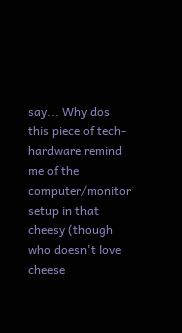say... Why dos this piece of tech-hardware remind me of the computer/monitor setup in that cheesy (though who doesn't love cheese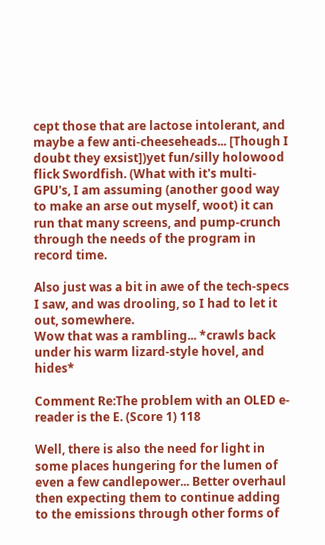cept those that are lactose intolerant, and maybe a few anti-cheeseheads... [Though I doubt they exsist])yet fun/silly holowood flick Swordfish. (What with it's multi-GPU's, I am assuming (another good way to make an arse out myself, woot) it can run that many screens, and pump-crunch through the needs of the program in record time.

Also just was a bit in awe of the tech-specs I saw, and was drooling, so I had to let it out, somewhere.
Wow that was a rambling... *crawls back under his warm lizard-style hovel, and hides*

Comment Re:The problem with an OLED e-reader is the E. (Score 1) 118

Well, there is also the need for light in some places hungering for the lumen of even a few candlepower... Better overhaul then expecting them to continue adding to the emissions through other forms of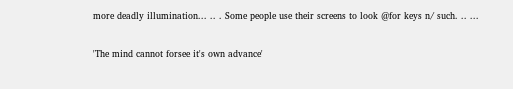more deadly illumination... .. . Some people use their screens to look @for keys n/ such. .. ...

'The mind cannot forsee it's own advance'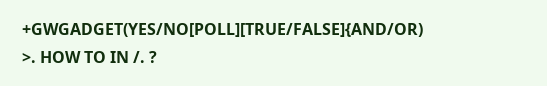+GWGADGET(YES/NO[POLL][TRUE/FALSE]{AND/OR) >. HOW TO IN /. ?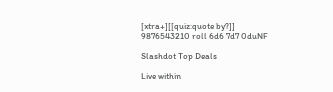[xtra+][[quiz:quote by?]] 9876543210 roll 6d6 7d7 0duNF

Slashdot Top Deals

Live within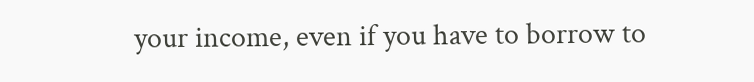your income, even if you have to borrow to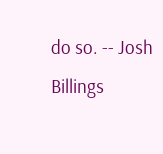do so. -- Josh Billings